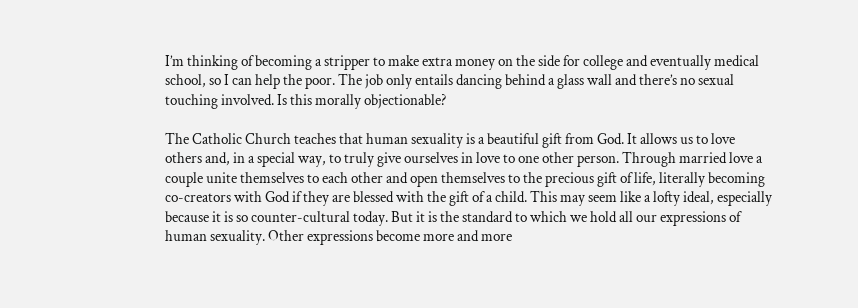I’m thinking of becoming a stripper to make extra money on the side for college and eventually medical school, so I can help the poor. The job only entails dancing behind a glass wall and there’s no sexual touching involved. Is this morally objectionable?

The Catholic Church teaches that human sexuality is a beautiful gift from God. It allows us to love others and, in a special way, to truly give ourselves in love to one other person. Through married love a couple unite themselves to each other and open themselves to the precious gift of life, literally becoming co-creators with God if they are blessed with the gift of a child. This may seem like a lofty ideal, especially because it is so counter-cultural today. But it is the standard to which we hold all our expressions of human sexuality. Other expressions become more and more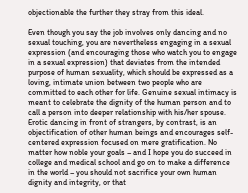objectionable the further they stray from this ideal.

Even though you say the job involves only dancing and no sexual touching, you are nevertheless engaging in a sexual expression (and encouraging those who watch you to engage in a sexual expression) that deviates from the intended purpose of human sexuality, which should be expressed as a loving, intimate union between two people who are committed to each other for life. Genuine sexual intimacy is meant to celebrate the dignity of the human person and to call a person into deeper relationship with his/her spouse. Erotic dancing in front of strangers, by contrast, is an objectification of other human beings and encourages self-centered expression focused on mere gratification. No matter how noble your goals – and I hope you do succeed in college and medical school and go on to make a difference in the world – you should not sacrifice your own human dignity and integrity, or that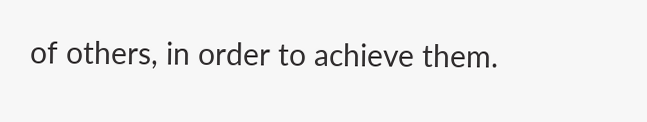of others, in order to achieve them.